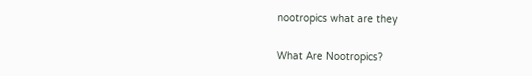nootropics what are they

What Are Nootropics?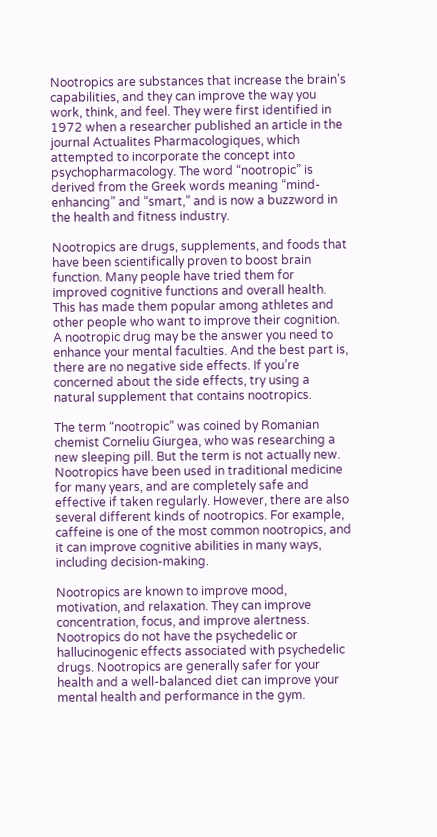Nootropics are substances that increase the brain’s capabilities, and they can improve the way you work, think, and feel. They were first identified in 1972 when a researcher published an article in the journal Actualites Pharmacologiques, which attempted to incorporate the concept into psychopharmacology. The word “nootropic” is derived from the Greek words meaning “mind-enhancing” and “smart,” and is now a buzzword in the health and fitness industry.

Nootropics are drugs, supplements, and foods that have been scientifically proven to boost brain function. Many people have tried them for improved cognitive functions and overall health. This has made them popular among athletes and other people who want to improve their cognition. A nootropic drug may be the answer you need to enhance your mental faculties. And the best part is, there are no negative side effects. If you’re concerned about the side effects, try using a natural supplement that contains nootropics.

The term “nootropic” was coined by Romanian chemist Corneliu Giurgea, who was researching a new sleeping pill. But the term is not actually new. Nootropics have been used in traditional medicine for many years, and are completely safe and effective if taken regularly. However, there are also several different kinds of nootropics. For example, caffeine is one of the most common nootropics, and it can improve cognitive abilities in many ways, including decision-making.

Nootropics are known to improve mood, motivation, and relaxation. They can improve concentration, focus, and improve alertness. Nootropics do not have the psychedelic or hallucinogenic effects associated with psychedelic drugs. Nootropics are generally safer for your health and a well-balanced diet can improve your mental health and performance in the gym.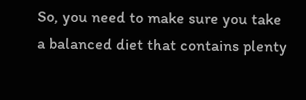So, you need to make sure you take a balanced diet that contains plenty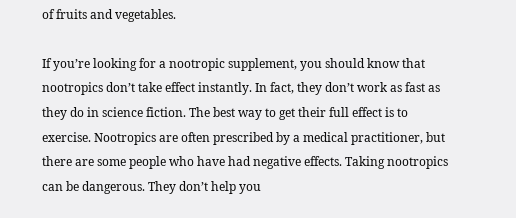of fruits and vegetables.

If you’re looking for a nootropic supplement, you should know that nootropics don’t take effect instantly. In fact, they don’t work as fast as they do in science fiction. The best way to get their full effect is to exercise. Nootropics are often prescribed by a medical practitioner, but there are some people who have had negative effects. Taking nootropics can be dangerous. They don’t help you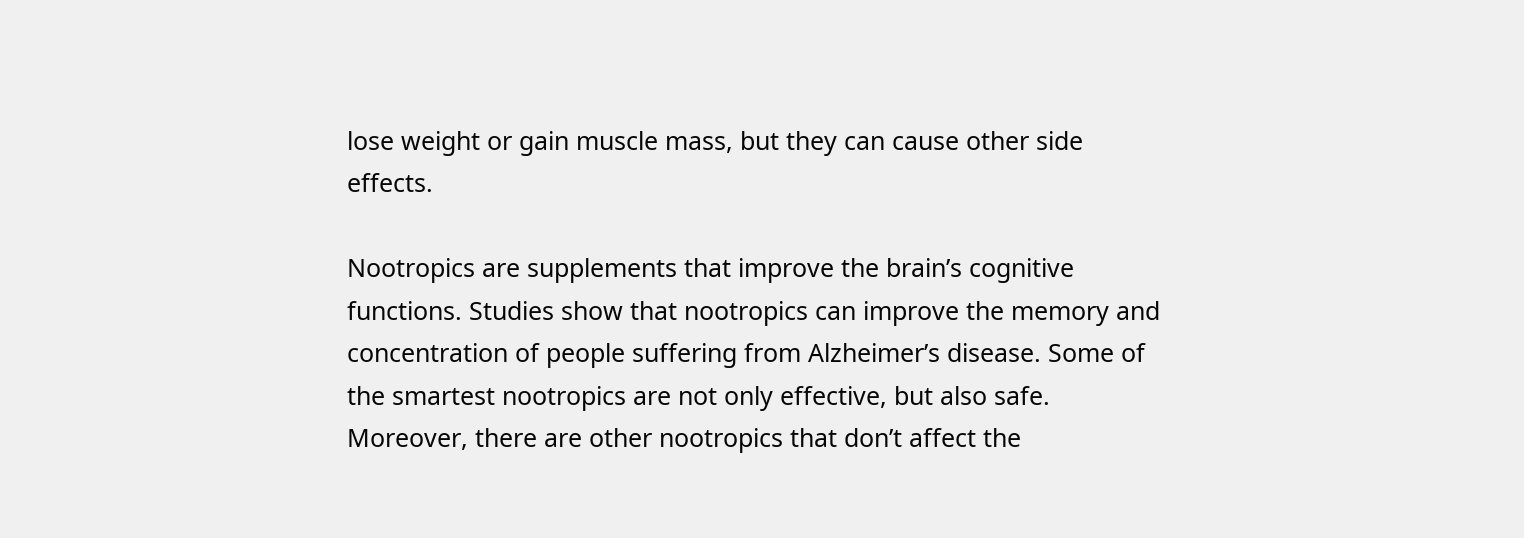lose weight or gain muscle mass, but they can cause other side effects.

Nootropics are supplements that improve the brain’s cognitive functions. Studies show that nootropics can improve the memory and concentration of people suffering from Alzheimer’s disease. Some of the smartest nootropics are not only effective, but also safe. Moreover, there are other nootropics that don’t affect the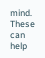mind. These can help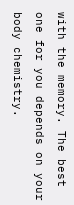with the memory. The best one for you depends on your body chemistry.